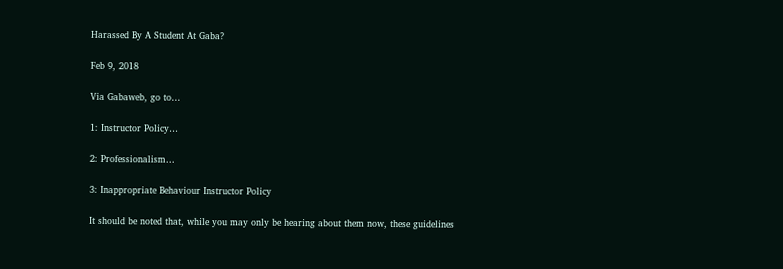Harassed By A Student At Gaba?

Feb 9, 2018

Via Gabaweb, go to…

1: Instructor Policy…

2: Professionalism…

3: Inappropriate Behaviour Instructor Policy

It should be noted that, while you may only be hearing about them now, these guidelines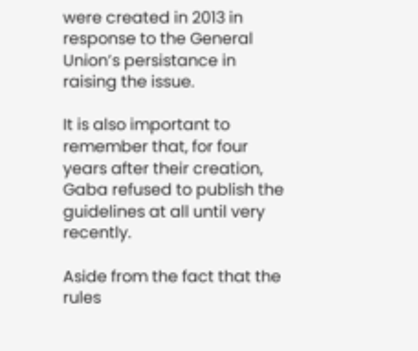were created in 2013 in response to the General Union’s persistance in raising the issue.

It is also important to remember that, for four years after their creation, Gaba refused to publish the guidelines at all until very recently.

Aside from the fact that the rules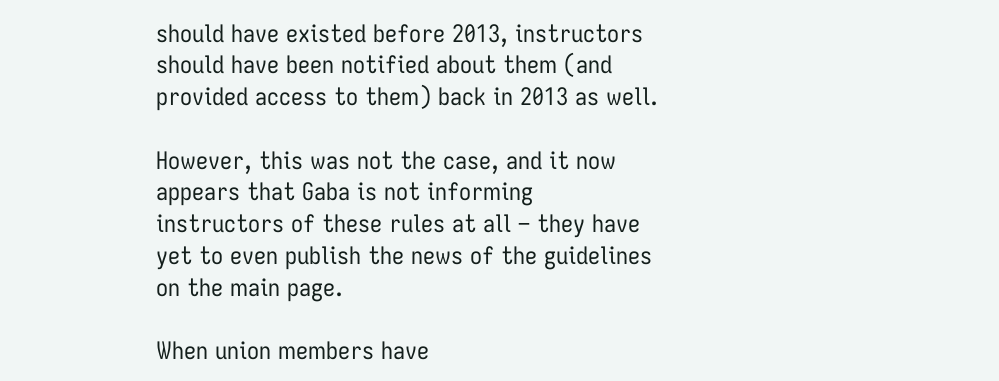should have existed before 2013, instructors should have been notified about them (and provided access to them) back in 2013 as well.

However, this was not the case, and it now appears that Gaba is not informing instructors of these rules at all – they have yet to even publish the news of the guidelines on the main page.

When union members have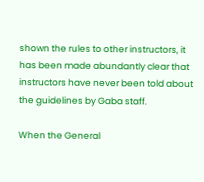shown the rules to other instructors, it has been made abundantly clear that instructors have never been told about the guidelines by Gaba staff.

When the General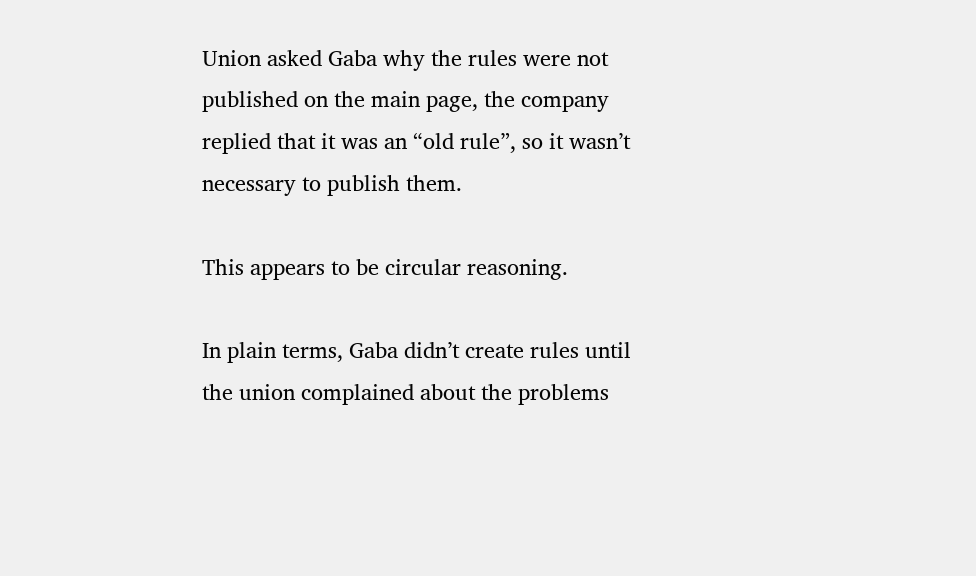Union asked Gaba why the rules were not published on the main page, the company replied that it was an “old rule”, so it wasn’t necessary to publish them.

This appears to be circular reasoning.

In plain terms, Gaba didn’t create rules until the union complained about the problems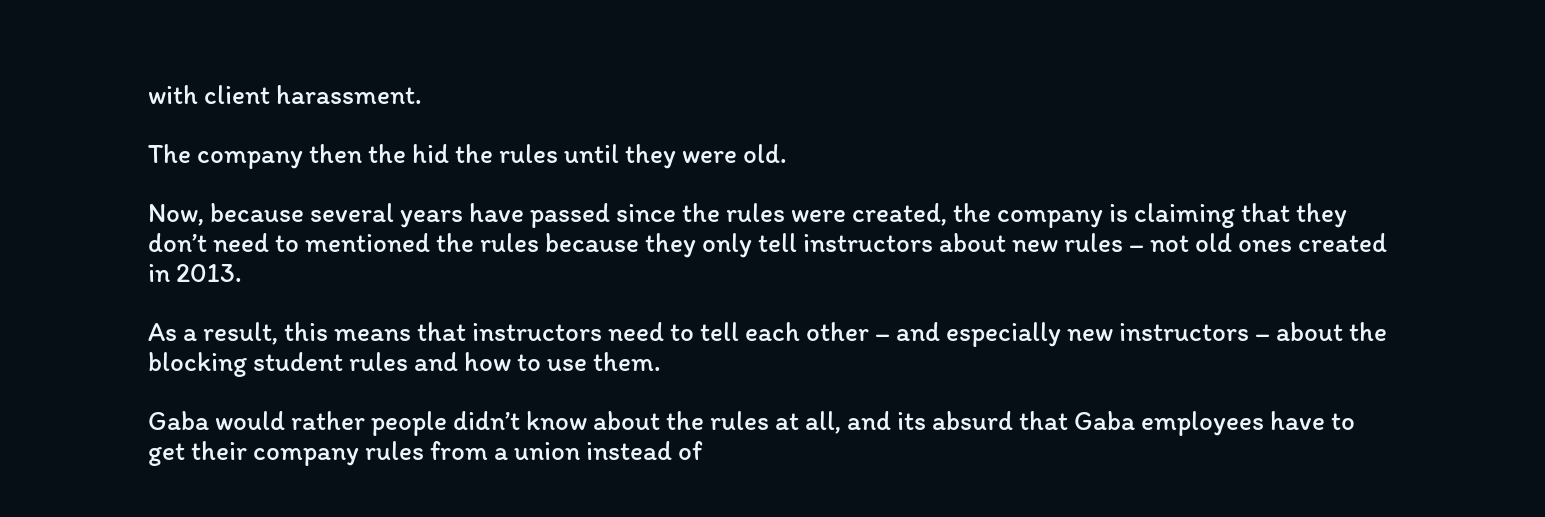with client harassment.

The company then the hid the rules until they were old.

Now, because several years have passed since the rules were created, the company is claiming that they don’t need to mentioned the rules because they only tell instructors about new rules – not old ones created in 2013.

As a result, this means that instructors need to tell each other – and especially new instructors – about the blocking student rules and how to use them.

Gaba would rather people didn’t know about the rules at all, and its absurd that Gaba employees have to get their company rules from a union instead of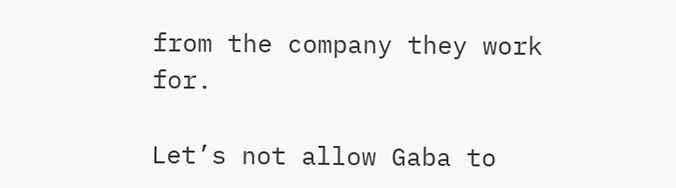from the company they work for.

Let’s not allow Gaba to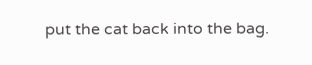put the cat back into the bag.